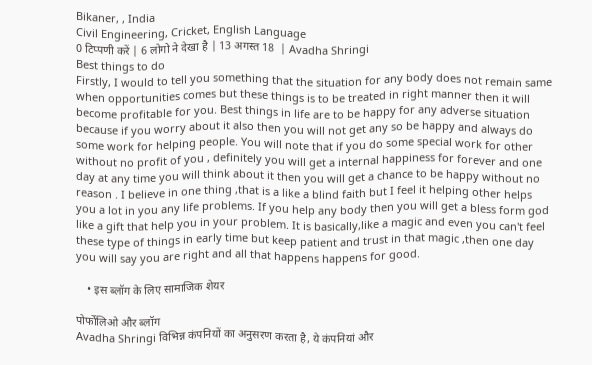Bikaner, , India
Civil Engineering, Cricket, English Language
0 टिप्पणी करें | 6 लोगो ने देखा है | 13 अगस्त 18  | Avadha Shringi
Best things to do
Firstly, I would to tell you something that the situation for any body does not remain same when opportunities comes but these things is to be treated in right manner then it will become profitable for you. Best things in life are to be happy for any adverse situation because if you worry about it also then you will not get any so be happy and always do some work for helping people. You will note that if you do some special work for other without no profit of you , definitely you will get a internal happiness for forever and one day at any time you will think about it then you will get a chance to be happy without no reason . I believe in one thing ,that is a like a blind faith but I feel it helping other helps you a lot in you any life problems. If you help any body then you will get a bless form god like a gift that help you in your problem. It is basically,like a magic and even you can't feel these type of things in early time but keep patient and trust in that magic ,then one day you will say you are right and all that happens happens for good.

    • इस ब्लॉग के लिए सामाजिक शेयर

पोर्फोलिओ और ब्लॉग
Avadha Shringi विभिन्न कंपनियों का अनुसरण करता है, ये कंपनियां और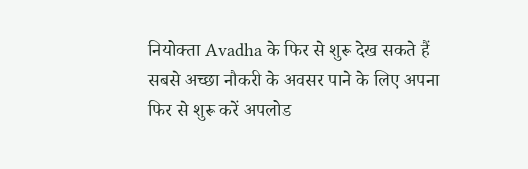नियोक्ता Avadha के फिर से शुरू देख सकते हैं
सबसे अच्छा नौकरी के अवसर पाने के लिए अपना फिर से शुरू करें अपलोड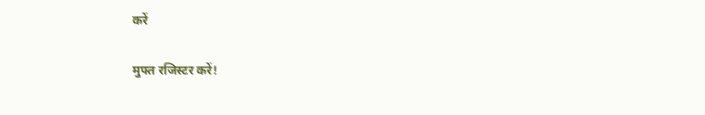करें

मुफ्त रजिस्टर करें!